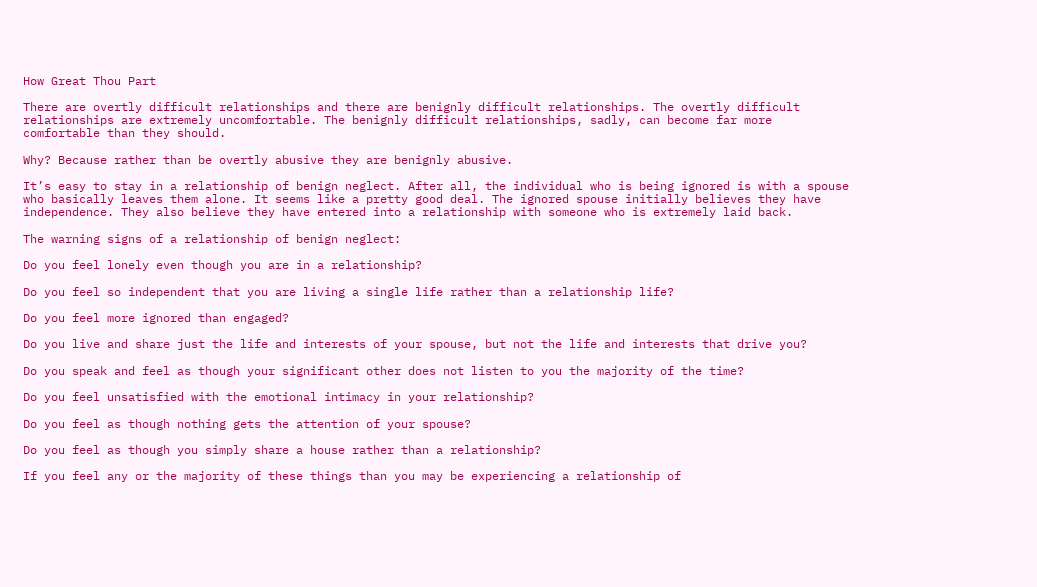How Great Thou Part

There are overtly difficult relationships and there are benignly difficult relationships. The overtly difficult relationships are extremely uncomfortable. The benignly difficult relationships, sadly, can become far more comfortable than they should.

Why? Because rather than be overtly abusive they are benignly abusive.

It’s easy to stay in a relationship of benign neglect. After all, the individual who is being ignored is with a spouse who basically leaves them alone. It seems like a pretty good deal. The ignored spouse initially believes they have independence. They also believe they have entered into a relationship with someone who is extremely laid back.

The warning signs of a relationship of benign neglect:

Do you feel lonely even though you are in a relationship?

Do you feel so independent that you are living a single life rather than a relationship life?

Do you feel more ignored than engaged?

Do you live and share just the life and interests of your spouse, but not the life and interests that drive you?

Do you speak and feel as though your significant other does not listen to you the majority of the time?

Do you feel unsatisfied with the emotional intimacy in your relationship?

Do you feel as though nothing gets the attention of your spouse?

Do you feel as though you simply share a house rather than a relationship?

If you feel any or the majority of these things than you may be experiencing a relationship of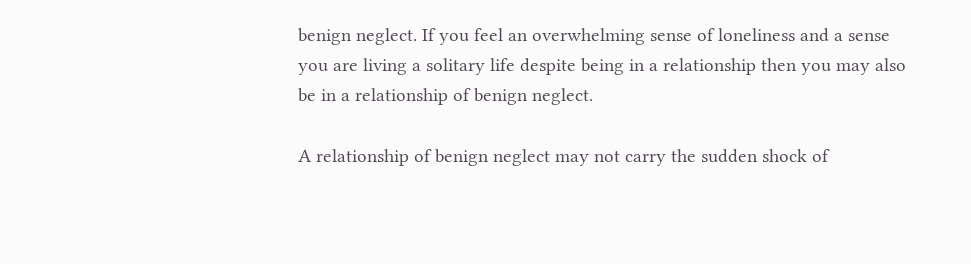benign neglect. If you feel an overwhelming sense of loneliness and a sense you are living a solitary life despite being in a relationship then you may also be in a relationship of benign neglect.

A relationship of benign neglect may not carry the sudden shock of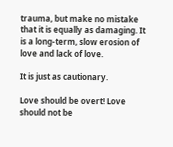trauma, but make no mistake that it is equally as damaging. It is a long-term, slow erosion of love and lack of love.

It is just as cautionary.

Love should be overt! Love should not be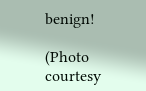benign!

(Photo courtesy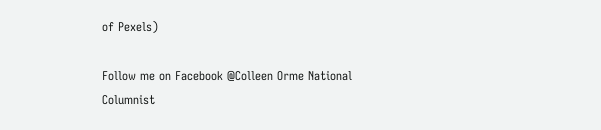of Pexels)

Follow me on Facebook @Colleen Orme National Columnist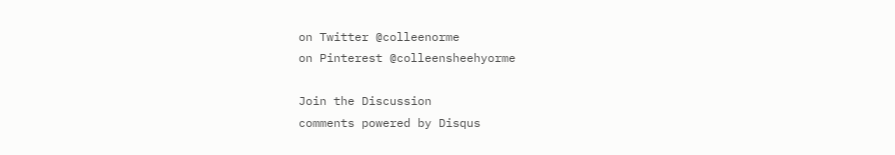on Twitter @colleenorme
on Pinterest @colleensheehyorme

Join the Discussion
comments powered by Disqus